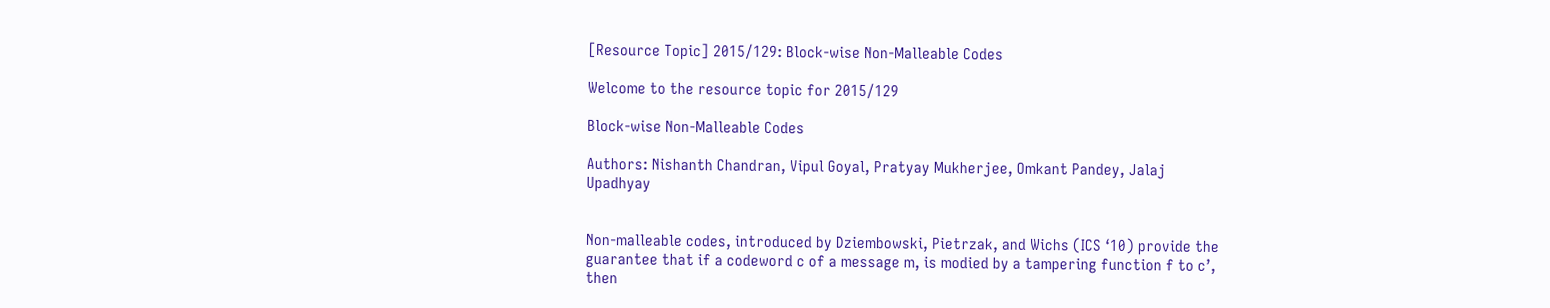[Resource Topic] 2015/129: Block-wise Non-Malleable Codes

Welcome to the resource topic for 2015/129

Block-wise Non-Malleable Codes

Authors: Nishanth Chandran, Vipul Goyal, Pratyay Mukherjee, Omkant Pandey, Jalaj Upadhyay


Non-malleable codes, introduced by Dziembowski, Pietrzak, and Wichs (ICS ‘10) provide the guarantee that if a codeword c of a message m, is modied by a tampering function f to c’, then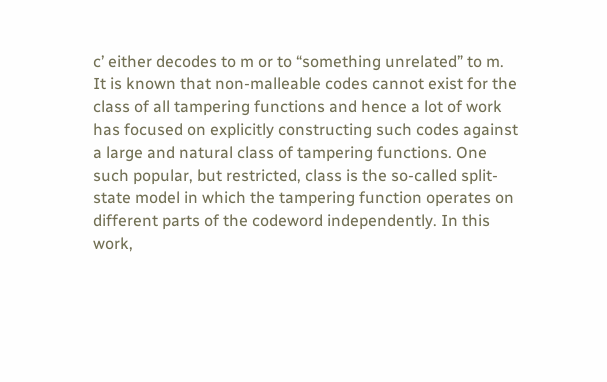c’ either decodes to m or to “something unrelated” to m. It is known that non-malleable codes cannot exist for the class of all tampering functions and hence a lot of work has focused on explicitly constructing such codes against a large and natural class of tampering functions. One such popular, but restricted, class is the so-called split-state model in which the tampering function operates on different parts of the codeword independently. In this work,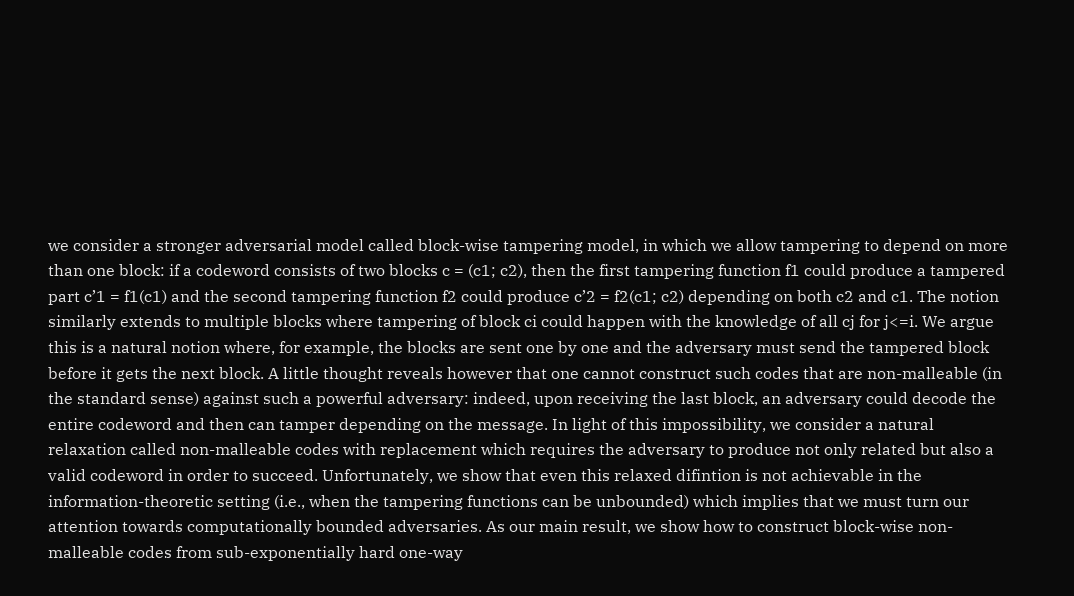we consider a stronger adversarial model called block-wise tampering model, in which we allow tampering to depend on more than one block: if a codeword consists of two blocks c = (c1; c2), then the first tampering function f1 could produce a tampered part c’1 = f1(c1) and the second tampering function f2 could produce c’2 = f2(c1; c2) depending on both c2 and c1. The notion similarly extends to multiple blocks where tampering of block ci could happen with the knowledge of all cj for j<=i. We argue this is a natural notion where, for example, the blocks are sent one by one and the adversary must send the tampered block before it gets the next block. A little thought reveals however that one cannot construct such codes that are non-malleable (in the standard sense) against such a powerful adversary: indeed, upon receiving the last block, an adversary could decode the entire codeword and then can tamper depending on the message. In light of this impossibility, we consider a natural relaxation called non-malleable codes with replacement which requires the adversary to produce not only related but also a valid codeword in order to succeed. Unfortunately, we show that even this relaxed difintion is not achievable in the information-theoretic setting (i.e., when the tampering functions can be unbounded) which implies that we must turn our attention towards computationally bounded adversaries. As our main result, we show how to construct block-wise non-malleable codes from sub-exponentially hard one-way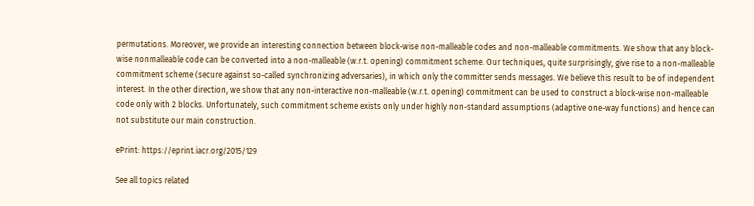permutations. Moreover, we provide an interesting connection between block-wise non-malleable codes and non-malleable commitments. We show that any block-wise nonmalleable code can be converted into a non-malleable (w.r.t. opening) commitment scheme. Our techniques, quite surprisingly, give rise to a non-malleable commitment scheme (secure against so-called synchronizing adversaries), in which only the committer sends messages. We believe this result to be of independent interest. In the other direction, we show that any non-interactive non-malleable (w.r.t. opening) commitment can be used to construct a block-wise non-malleable code only with 2 blocks. Unfortunately, such commitment scheme exists only under highly non-standard assumptions (adaptive one-way functions) and hence can not substitute our main construction.

ePrint: https://eprint.iacr.org/2015/129

See all topics related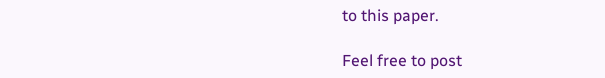to this paper.

Feel free to post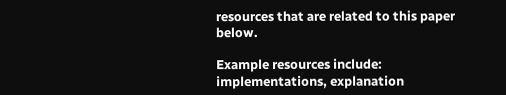resources that are related to this paper below.

Example resources include: implementations, explanation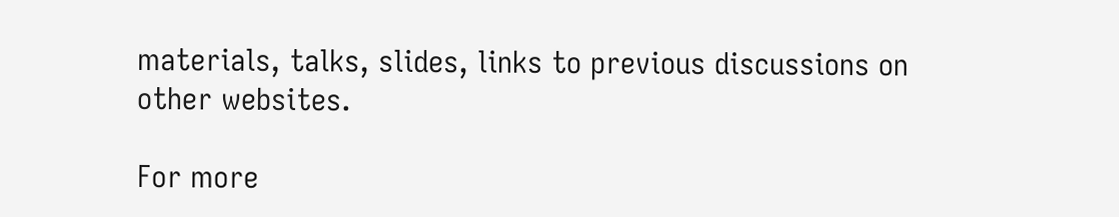materials, talks, slides, links to previous discussions on other websites.

For more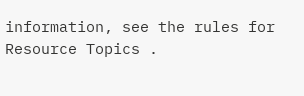information, see the rules for Resource Topics .